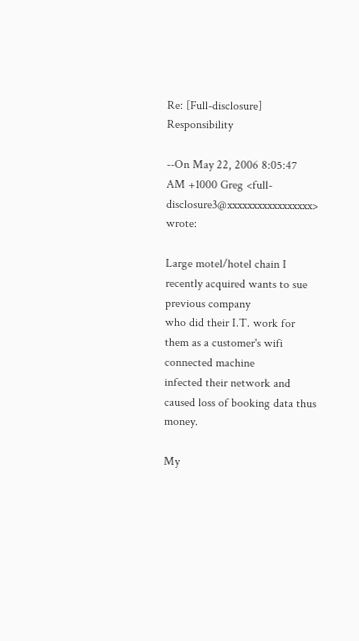Re: [Full-disclosure] Responsibility

--On May 22, 2006 8:05:47 AM +1000 Greg <full-disclosure3@xxxxxxxxxxxxxxxxx> wrote:

Large motel/hotel chain I recently acquired wants to sue previous company
who did their I.T. work for them as a customer's wifi connected machine
infected their network and caused loss of booking data thus money.

My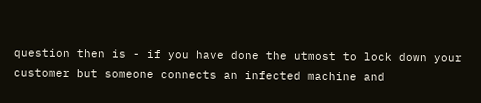question then is - if you have done the utmost to lock down your
customer but someone connects an infected machine and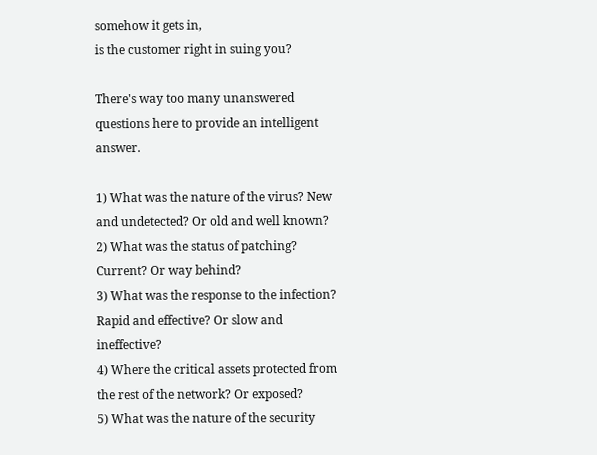somehow it gets in,
is the customer right in suing you?

There's way too many unanswered questions here to provide an intelligent answer.

1) What was the nature of the virus? New and undetected? Or old and well known?
2) What was the status of patching? Current? Or way behind?
3) What was the response to the infection? Rapid and effective? Or slow and ineffective?
4) Where the critical assets protected from the rest of the network? Or exposed?
5) What was the nature of the security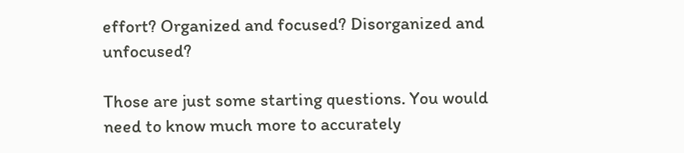effort? Organized and focused? Disorganized and unfocused?

Those are just some starting questions. You would need to know much more to accurately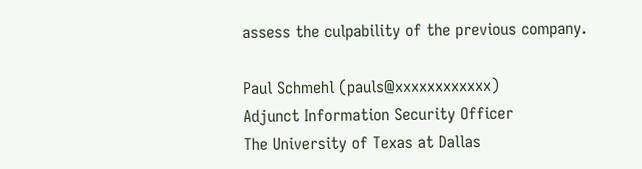assess the culpability of the previous company.

Paul Schmehl (pauls@xxxxxxxxxxxx)
Adjunct Information Security Officer
The University of Texas at Dallas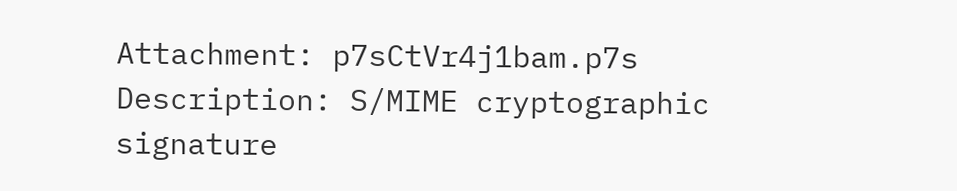Attachment: p7sCtVr4j1bam.p7s
Description: S/MIME cryptographic signature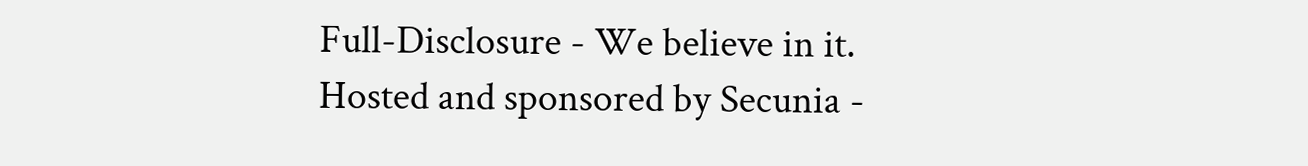Full-Disclosure - We believe in it.
Hosted and sponsored by Secunia -